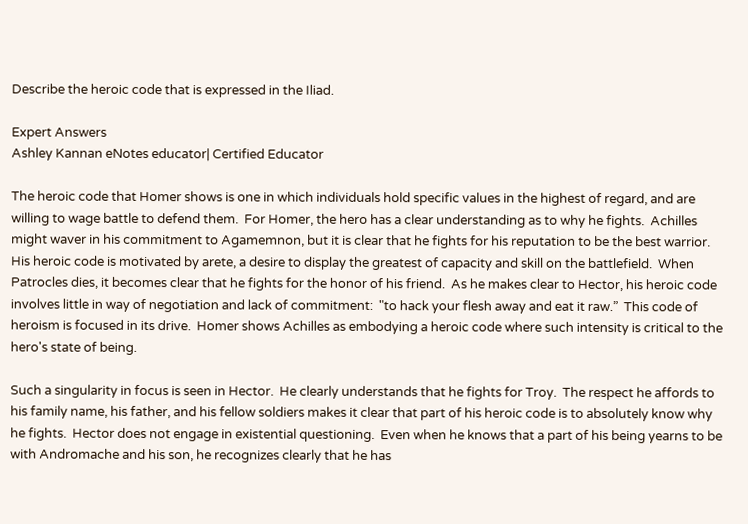Describe the heroic code that is expressed in the Iliad.

Expert Answers
Ashley Kannan eNotes educator| Certified Educator

The heroic code that Homer shows is one in which individuals hold specific values in the highest of regard, and are willing to wage battle to defend them.  For Homer, the hero has a clear understanding as to why he fights.  Achilles might waver in his commitment to Agamemnon, but it is clear that he fights for his reputation to be the best warrior.  His heroic code is motivated by arete, a desire to display the greatest of capacity and skill on the battlefield.  When Patrocles dies, it becomes clear that he fights for the honor of his friend.  As he makes clear to Hector, his heroic code involves little in way of negotiation and lack of commitment:  "to hack your flesh away and eat it raw.”  This code of heroism is focused in its drive.  Homer shows Achilles as embodying a heroic code where such intensity is critical to the hero's state of being.

Such a singularity in focus is seen in Hector.  He clearly understands that he fights for Troy.  The respect he affords to his family name, his father, and his fellow soldiers makes it clear that part of his heroic code is to absolutely know why he fights.  Hector does not engage in existential questioning.  Even when he knows that a part of his being yearns to be with Andromache and his son, he recognizes clearly that he has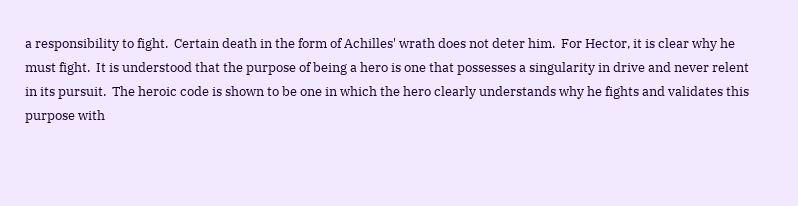a responsibility to fight.  Certain death in the form of Achilles' wrath does not deter him.  For Hector, it is clear why he must fight.  It is understood that the purpose of being a hero is one that possesses a singularity in drive and never relent in its pursuit.  The heroic code is shown to be one in which the hero clearly understands why he fights and validates this purpose with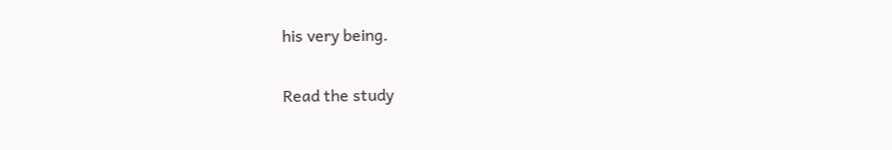his very being.

Read the study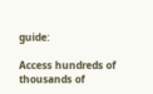guide:

Access hundreds of thousands of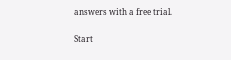answers with a free trial.

Start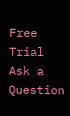Free Trial
Ask a Question